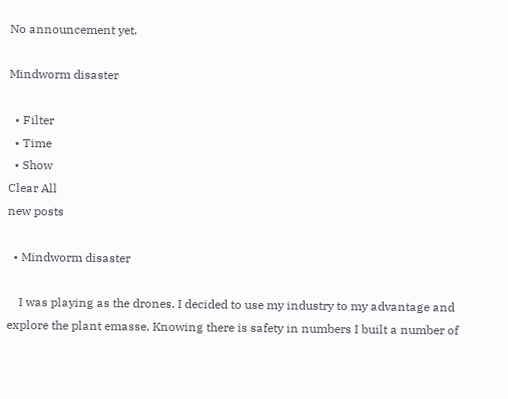No announcement yet.

Mindworm disaster

  • Filter
  • Time
  • Show
Clear All
new posts

  • Mindworm disaster

    I was playing as the drones. I decided to use my industry to my advantage and explore the plant emasse. Knowing there is safety in numbers I built a number of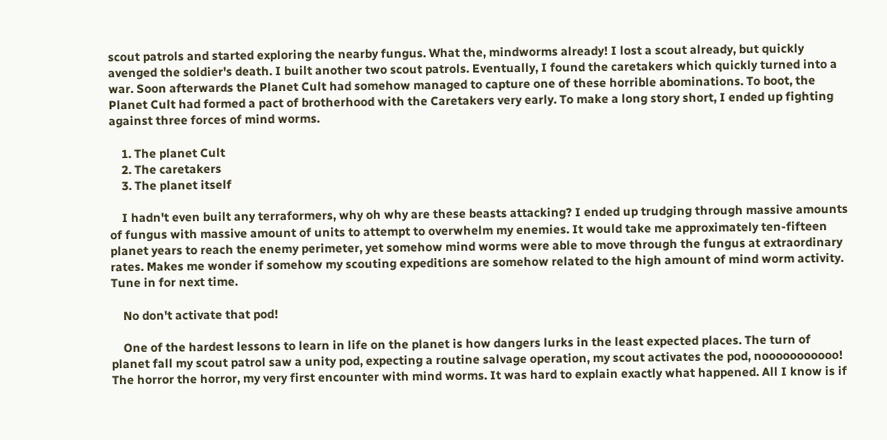scout patrols and started exploring the nearby fungus. What the, mindworms already! I lost a scout already, but quickly avenged the soldier's death. I built another two scout patrols. Eventually, I found the caretakers which quickly turned into a war. Soon afterwards the Planet Cult had somehow managed to capture one of these horrible abominations. To boot, the Planet Cult had formed a pact of brotherhood with the Caretakers very early. To make a long story short, I ended up fighting against three forces of mind worms.

    1. The planet Cult
    2. The caretakers
    3. The planet itself

    I hadn't even built any terraformers, why oh why are these beasts attacking? I ended up trudging through massive amounts of fungus with massive amount of units to attempt to overwhelm my enemies. It would take me approximately ten-fifteen planet years to reach the enemy perimeter, yet somehow mind worms were able to move through the fungus at extraordinary rates. Makes me wonder if somehow my scouting expeditions are somehow related to the high amount of mind worm activity. Tune in for next time.

    No don't activate that pod!

    One of the hardest lessons to learn in life on the planet is how dangers lurks in the least expected places. The turn of planet fall my scout patrol saw a unity pod, expecting a routine salvage operation, my scout activates the pod, nooooooooooo! The horror the horror, my very first encounter with mind worms. It was hard to explain exactly what happened. All I know is if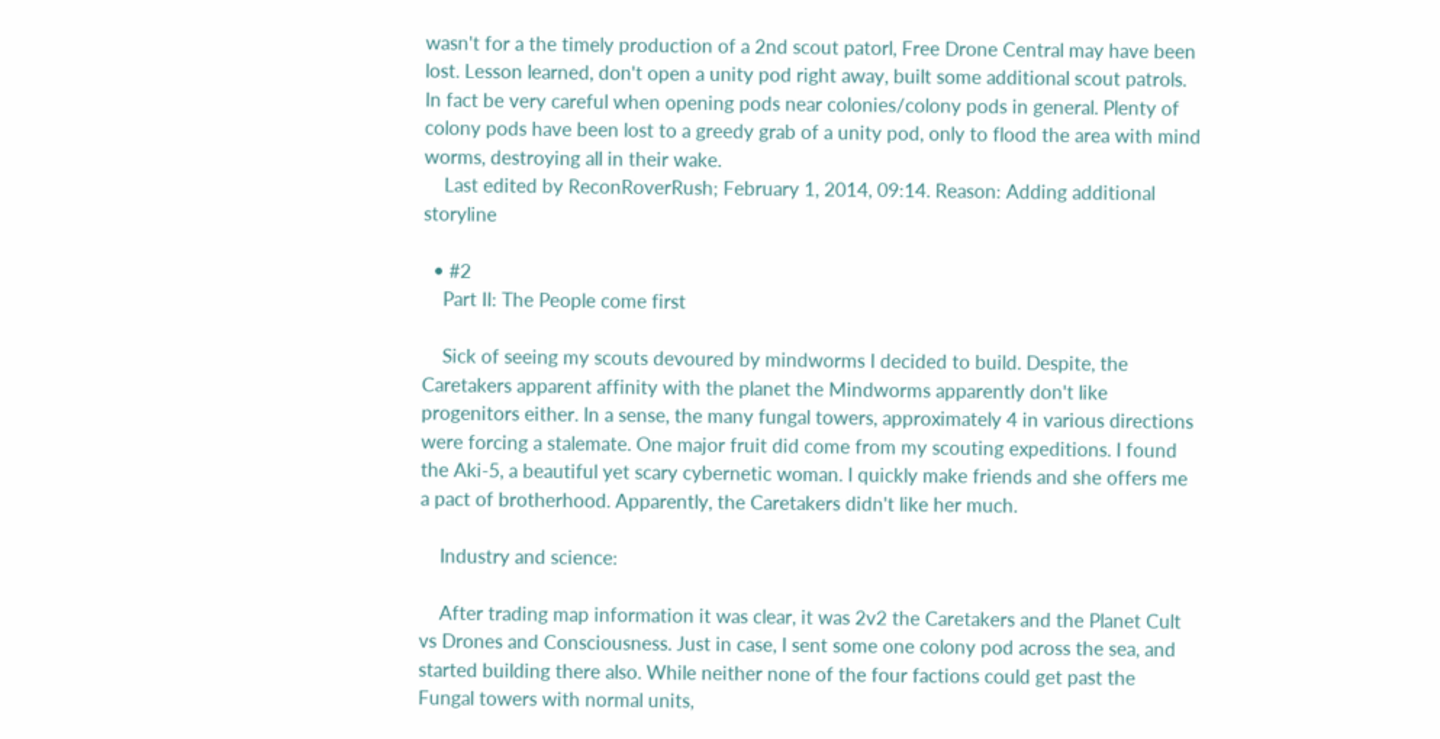wasn't for a the timely production of a 2nd scout patorl, Free Drone Central may have been lost. Lesson learned, don't open a unity pod right away, built some additional scout patrols. In fact be very careful when opening pods near colonies/colony pods in general. Plenty of colony pods have been lost to a greedy grab of a unity pod, only to flood the area with mind worms, destroying all in their wake.
    Last edited by ReconRoverRush; February 1, 2014, 09:14. Reason: Adding additional storyline

  • #2
    Part II: The People come first

    Sick of seeing my scouts devoured by mindworms I decided to build. Despite, the Caretakers apparent affinity with the planet the Mindworms apparently don't like progenitors either. In a sense, the many fungal towers, approximately 4 in various directions were forcing a stalemate. One major fruit did come from my scouting expeditions. I found the Aki-5, a beautiful yet scary cybernetic woman. I quickly make friends and she offers me a pact of brotherhood. Apparently, the Caretakers didn't like her much.

    Industry and science:

    After trading map information it was clear, it was 2v2 the Caretakers and the Planet Cult vs Drones and Consciousness. Just in case, I sent some one colony pod across the sea, and started building there also. While neither none of the four factions could get past the Fungal towers with normal units,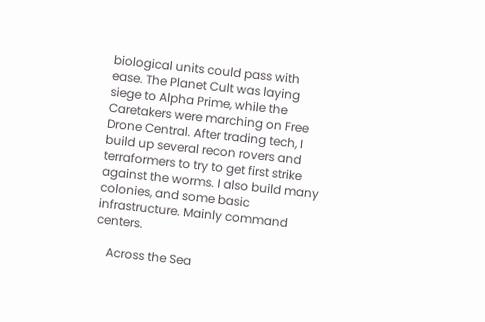biological units could pass with ease. The Planet Cult was laying siege to Alpha Prime, while the Caretakers were marching on Free Drone Central. After trading tech, I build up several recon rovers and terraformers to try to get first strike against the worms. I also build many colonies, and some basic infrastructure. Mainly command centers.

    Across the Sea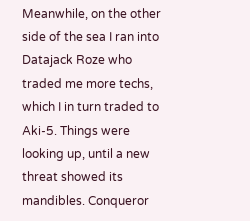Meanwhile, on the other side of the sea I ran into Datajack Roze who traded me more techs, which I in turn traded to Aki-5. Things were looking up, until a new threat showed its mandibles. Conqueror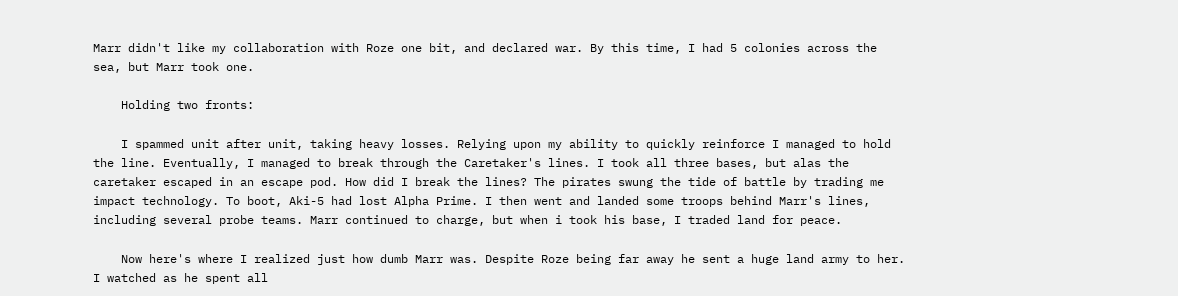Marr didn't like my collaboration with Roze one bit, and declared war. By this time, I had 5 colonies across the sea, but Marr took one.

    Holding two fronts:

    I spammed unit after unit, taking heavy losses. Relying upon my ability to quickly reinforce I managed to hold the line. Eventually, I managed to break through the Caretaker's lines. I took all three bases, but alas the caretaker escaped in an escape pod. How did I break the lines? The pirates swung the tide of battle by trading me impact technology. To boot, Aki-5 had lost Alpha Prime. I then went and landed some troops behind Marr's lines, including several probe teams. Marr continued to charge, but when i took his base, I traded land for peace.

    Now here's where I realized just how dumb Marr was. Despite Roze being far away he sent a huge land army to her. I watched as he spent all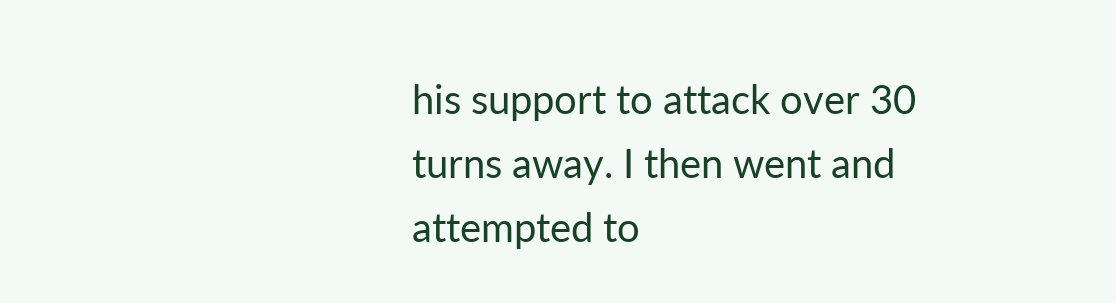his support to attack over 30 turns away. I then went and attempted to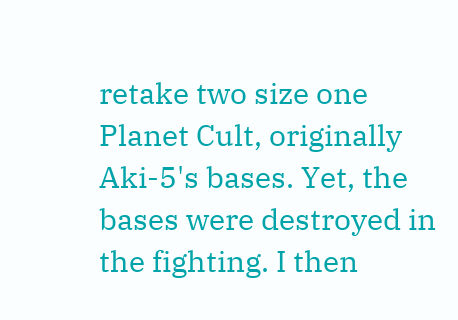retake two size one Planet Cult, originally Aki-5's bases. Yet, the bases were destroyed in the fighting. I then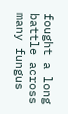fought a long battle across many fungus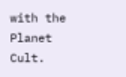with the Planet Cult.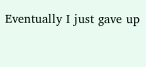Eventually I just gave up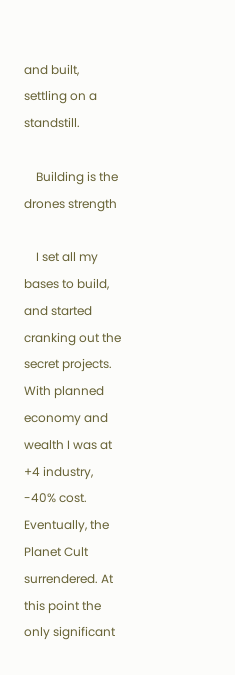and built, settling on a standstill.

    Building is the drones strength

    I set all my bases to build, and started cranking out the secret projects. With planned economy and wealth I was at +4 industry, -40% cost. Eventually, the Planet Cult surrendered. At this point the only significant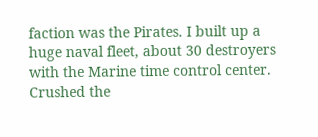faction was the Pirates. I built up a huge naval fleet, about 30 destroyers with the Marine time control center. Crushed the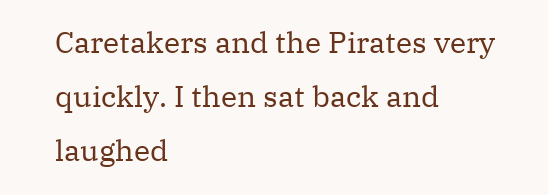Caretakers and the Pirates very quickly. I then sat back and laughed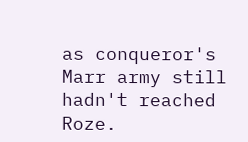as conqueror's Marr army still hadn't reached Roze.